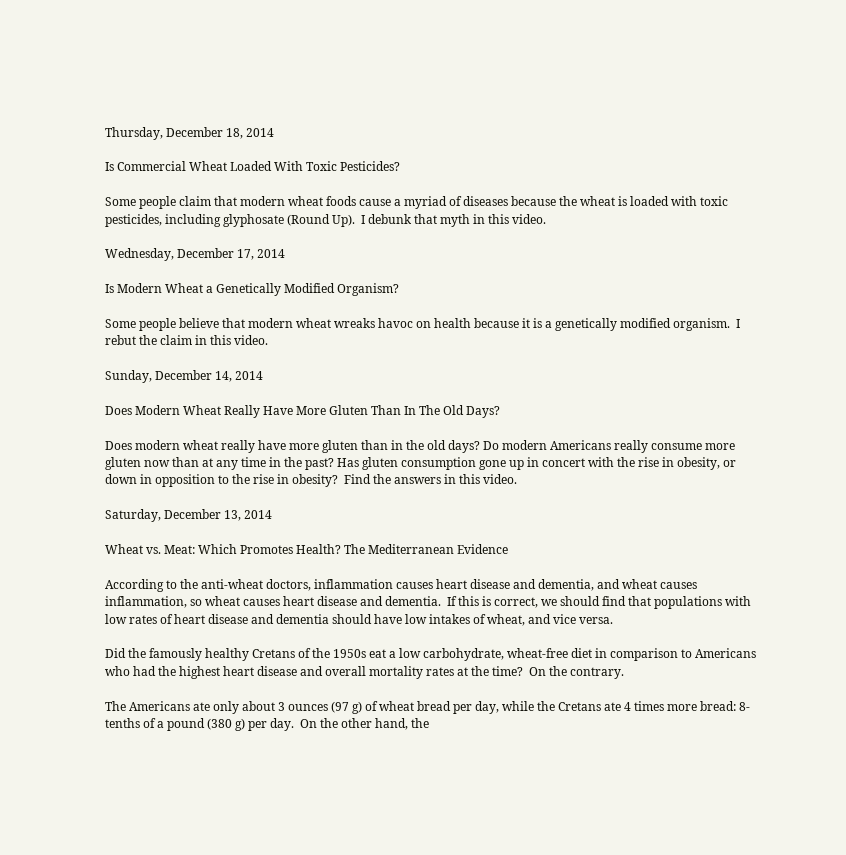Thursday, December 18, 2014

Is Commercial Wheat Loaded With Toxic Pesticides?

Some people claim that modern wheat foods cause a myriad of diseases because the wheat is loaded with toxic pesticides, including glyphosate (Round Up).  I debunk that myth in this video.

Wednesday, December 17, 2014

Is Modern Wheat a Genetically Modified Organism?

Some people believe that modern wheat wreaks havoc on health because it is a genetically modified organism.  I rebut the claim in this video.

Sunday, December 14, 2014

Does Modern Wheat Really Have More Gluten Than In The Old Days?

Does modern wheat really have more gluten than in the old days? Do modern Americans really consume more gluten now than at any time in the past? Has gluten consumption gone up in concert with the rise in obesity, or down in opposition to the rise in obesity?  Find the answers in this video.

Saturday, December 13, 2014

Wheat vs. Meat: Which Promotes Health? The Mediterranean Evidence

According to the anti-wheat doctors, inflammation causes heart disease and dementia, and wheat causes inflammation, so wheat causes heart disease and dementia.  If this is correct, we should find that populations with low rates of heart disease and dementia should have low intakes of wheat, and vice versa.

Did the famously healthy Cretans of the 1950s eat a low carbohydrate, wheat-free diet in comparison to Americans who had the highest heart disease and overall mortality rates at the time?  On the contrary.

The Americans ate only about 3 ounces (97 g) of wheat bread per day, while the Cretans ate 4 times more bread: 8-tenths of a pound (380 g) per day.  On the other hand, the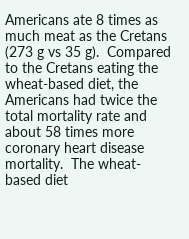Americans ate 8 times as much meat as the Cretans (273 g vs 35 g).  Compared to the Cretans eating the wheat-based diet, the Americans had twice the total mortality rate and about 58 times more coronary heart disease mortality.  The wheat-based diet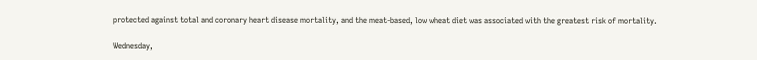protected against total and coronary heart disease mortality, and the meat-based, low wheat diet was associated with the greatest risk of mortality.

Wednesday,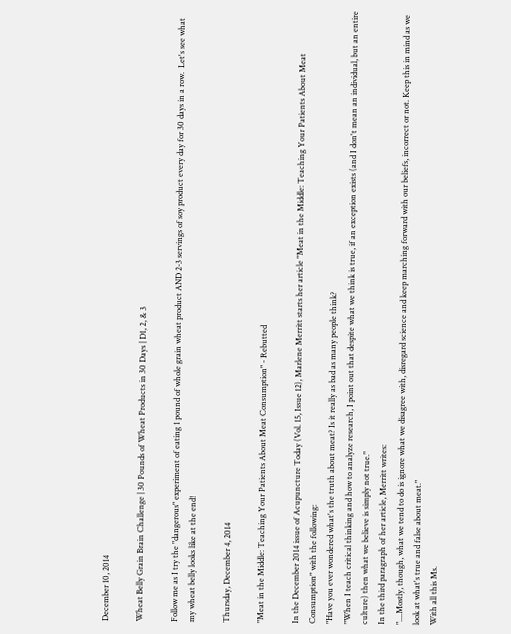December 10, 2014

Wheat Belly Grain Brain Challenge | 30 Pounds of Wheat Products in 30 Days | D1, 2, & 3

Follow me as I try the "dangerous" experiment of eating 1 pound of whole grain wheat product AND 2-3 servings of soy product every day for 30 days in a row.  Let's see what my wheat belly looks like at the end!

Thursday, December 4, 2014

"Meat in the Middle: Teaching Your Patients About Meat Consumption" - Rebutted

In the December 2014 issue of Acupuncture Today (Vol. 15, Issue 12), Marlene Merritt starts her article "Meat in the Middle: Teaching Your Patients About Meat Consumption" with the following:
"Have you ever wondered what's the truth about meat? Is it really as bad as many people think?
"When I teach critical thinking and how to analyze research, I point out that despite what we think is true, if an exception exists (and I don't mean an individual, but an entire culture) then what we believe is simply not true."
In the third paragraph of her article, Merritt writes:
"....Mostly, though, what we tend to do is ignore what we disagree with, disregard science and keep marching forward with our beliefs, incorrect or not. Keep this in mind as we look at what's true and false about meat."
With all this Ms.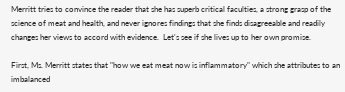Merritt tries to convince the reader that she has superb critical faculties, a strong grasp of the science of meat and health, and never ignores findings that she finds disagreeable and readily changes her views to accord with evidence.  Let's see if she lives up to her own promise.

First, Ms. Merritt states that "how we eat meat now is inflammatory" which she attributes to an imbalanced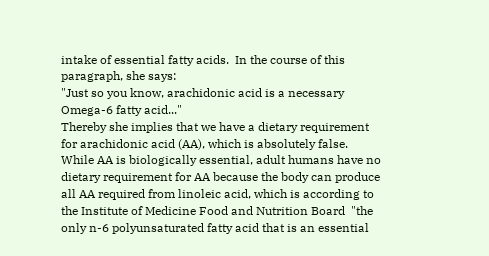intake of essential fatty acids.  In the course of this paragraph, she says:
"Just so you know, arachidonic acid is a necessary Omega-6 fatty acid..."
Thereby she implies that we have a dietary requirement for arachidonic acid (AA), which is absolutely false.  While AA is biologically essential, adult humans have no dietary requirement for AA because the body can produce all AA required from linoleic acid, which is according to the Institute of Medicine Food and Nutrition Board  "the only n-6 polyunsaturated fatty acid that is an essential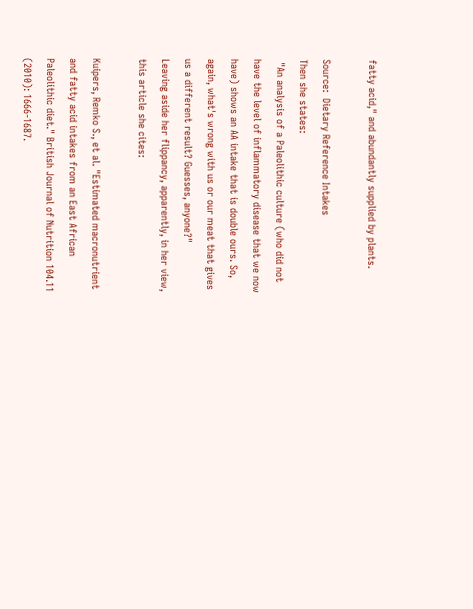fatty acid," and abundantly supplied by plants.

Source:  Dietary Reference Intakes
Then she states:
 "An analysis of a Paleolithic culture (who did not have the level of inflammatory disease that we now have) shows an AA intake that is double ours. So, again, what's wrong with us or our meat that gives us a different result? Guesses, anyone?"
Leaving aside her flippancy, apparently, in her view, this article she cites:

Kuipers, Remko S., et al. "Estimated macronutrient and fatty acid intakes from an East African Paleolithic diet." British Journal of Nutrition 104.11 (2010): 1666-1687.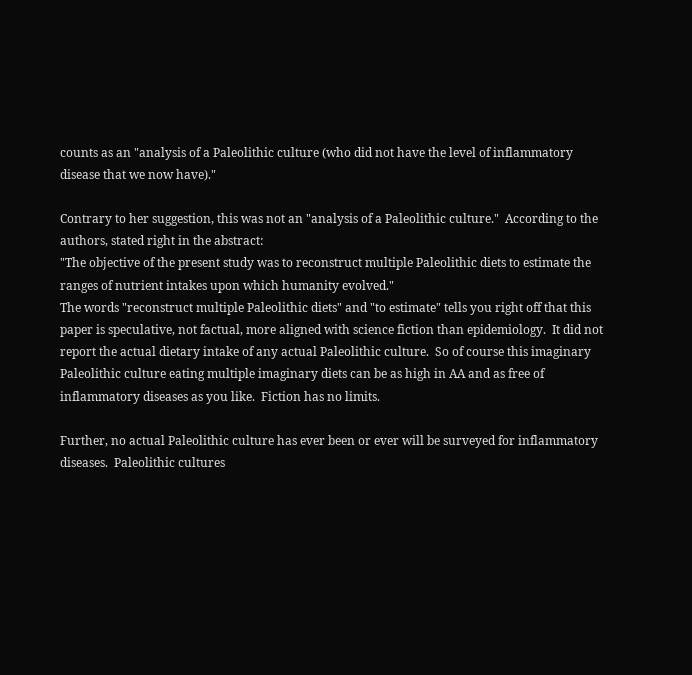counts as an "analysis of a Paleolithic culture (who did not have the level of inflammatory disease that we now have)."

Contrary to her suggestion, this was not an "analysis of a Paleolithic culture."  According to the authors, stated right in the abstract:
"The objective of the present study was to reconstruct multiple Paleolithic diets to estimate the ranges of nutrient intakes upon which humanity evolved."
The words "reconstruct multiple Paleolithic diets" and "to estimate" tells you right off that this paper is speculative, not factual, more aligned with science fiction than epidemiology.  It did not report the actual dietary intake of any actual Paleolithic culture.  So of course this imaginary Paleolithic culture eating multiple imaginary diets can be as high in AA and as free of inflammatory diseases as you like.  Fiction has no limits.

Further, no actual Paleolithic culture has ever been or ever will be surveyed for inflammatory diseases.  Paleolithic cultures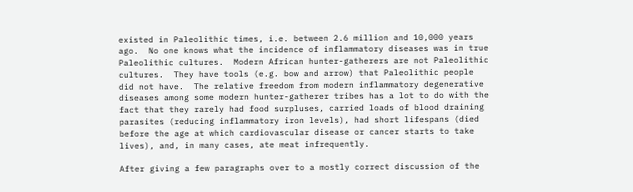existed in Paleolithic times, i.e. between 2.6 million and 10,000 years ago.  No one knows what the incidence of inflammatory diseases was in true Paleolithic cultures.  Modern African hunter-gatherers are not Paleolithic cultures.  They have tools (e.g. bow and arrow) that Paleolithic people did not have.  The relative freedom from modern inflammatory degenerative diseases among some modern hunter-gatherer tribes has a lot to do with the fact that they rarely had food surpluses, carried loads of blood draining parasites (reducing inflammatory iron levels), had short lifespans (died before the age at which cardiovascular disease or cancer starts to take lives), and, in many cases, ate meat infrequently.

After giving a few paragraphs over to a mostly correct discussion of the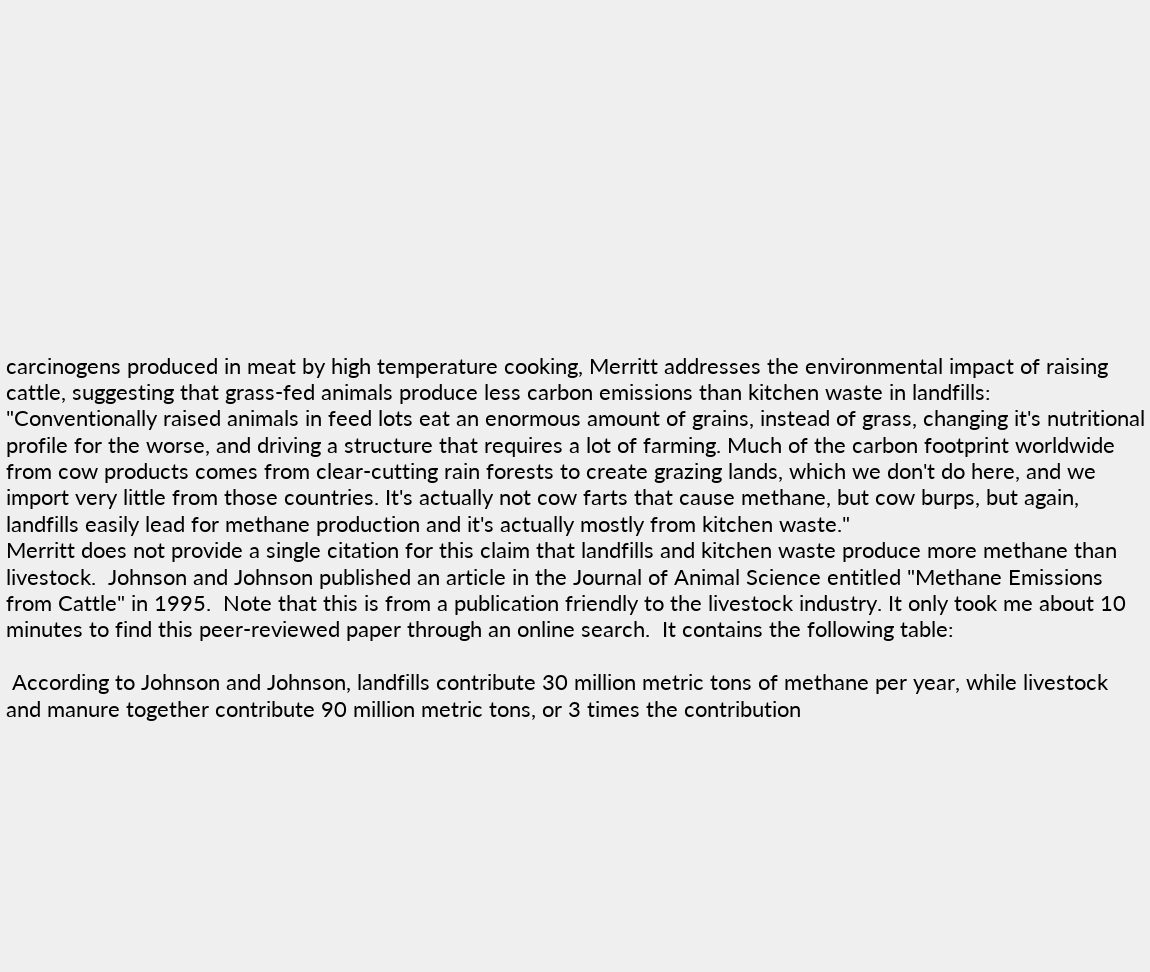carcinogens produced in meat by high temperature cooking, Merritt addresses the environmental impact of raising cattle, suggesting that grass-fed animals produce less carbon emissions than kitchen waste in landfills:
"Conventionally raised animals in feed lots eat an enormous amount of grains, instead of grass, changing it's nutritional profile for the worse, and driving a structure that requires a lot of farming. Much of the carbon footprint worldwide from cow products comes from clear-cutting rain forests to create grazing lands, which we don't do here, and we import very little from those countries. It's actually not cow farts that cause methane, but cow burps, but again, landfills easily lead for methane production and it's actually mostly from kitchen waste."
Merritt does not provide a single citation for this claim that landfills and kitchen waste produce more methane than livestock.  Johnson and Johnson published an article in the Journal of Animal Science entitled "Methane Emissions from Cattle" in 1995.  Note that this is from a publication friendly to the livestock industry. It only took me about 10 minutes to find this peer-reviewed paper through an online search.  It contains the following table:

 According to Johnson and Johnson, landfills contribute 30 million metric tons of methane per year, while livestock and manure together contribute 90 million metric tons, or 3 times the contribution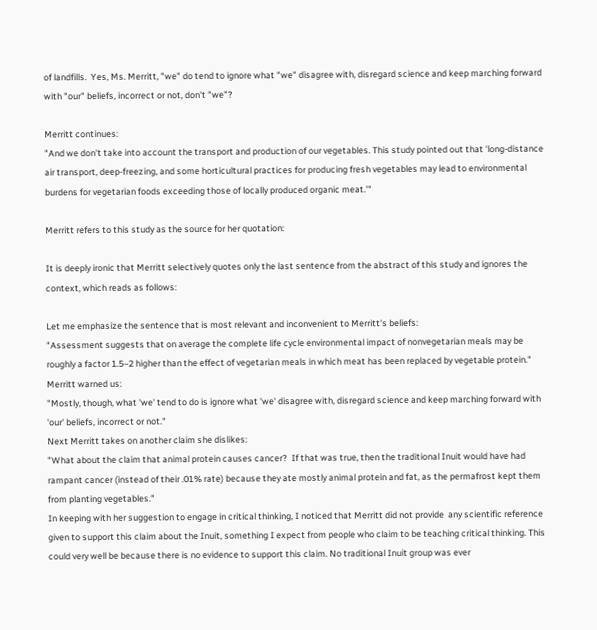of landfills.  Yes, Ms. Merritt, "we" do tend to ignore what "we" disagree with, disregard science and keep marching forward with "our" beliefs, incorrect or not, don't "we"?

Merritt continues:
"And we don't take into account the transport and production of our vegetables. This study pointed out that 'long-distance air transport, deep-freezing, and some horticultural practices for producing fresh vegetables may lead to environmental burdens for vegetarian foods exceeding those of locally produced organic meat.'"

Merritt refers to this study as the source for her quotation:

It is deeply ironic that Merritt selectively quotes only the last sentence from the abstract of this study and ignores the context, which reads as follows:

Let me emphasize the sentence that is most relevant and inconvenient to Merritt's beliefs:
"Assessment suggests that on average the complete life cycle environmental impact of nonvegetarian meals may be roughly a factor 1.5–2 higher than the effect of vegetarian meals in which meat has been replaced by vegetable protein."
Merritt warned us:
"Mostly, though, what 'we' tend to do is ignore what 'we' disagree with, disregard science and keep marching forward with 'our' beliefs, incorrect or not."
Next Merritt takes on another claim she dislikes:
"What about the claim that animal protein causes cancer?  If that was true, then the traditional Inuit would have had rampant cancer (instead of their .01% rate) because they ate mostly animal protein and fat, as the permafrost kept them from planting vegetables."
In keeping with her suggestion to engage in critical thinking, I noticed that Merritt did not provide  any scientific reference given to support this claim about the Inuit, something I expect from people who claim to be teaching critical thinking. This could very well be because there is no evidence to support this claim. No traditional Inuit group was ever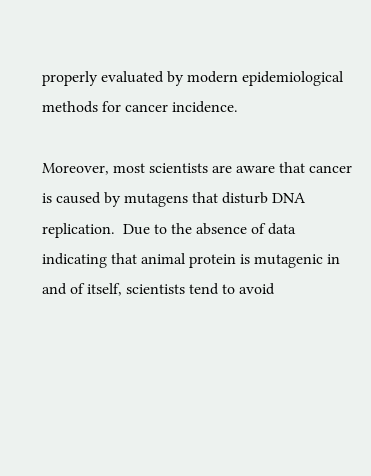properly evaluated by modern epidemiological methods for cancer incidence.

Moreover, most scientists are aware that cancer is caused by mutagens that disturb DNA replication.  Due to the absence of data indicating that animal protein is mutagenic in and of itself, scientists tend to avoid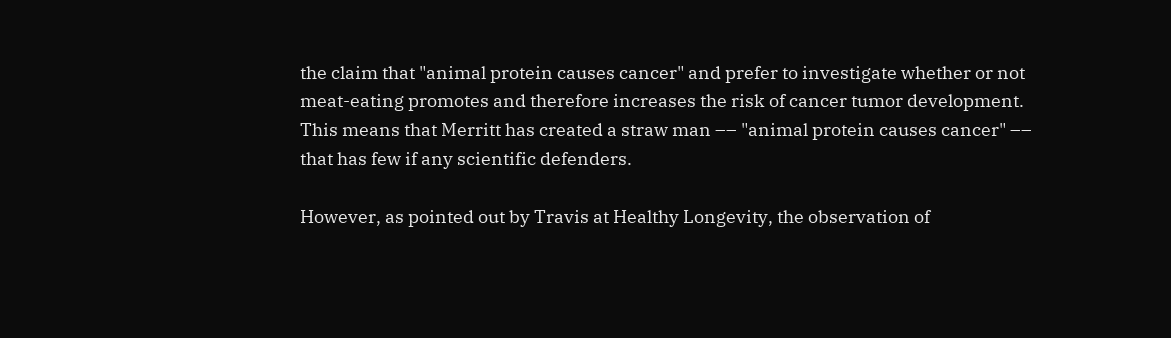the claim that "animal protein causes cancer" and prefer to investigate whether or not meat-eating promotes and therefore increases the risk of cancer tumor development.  This means that Merritt has created a straw man –– "animal protein causes cancer" –– that has few if any scientific defenders.

However, as pointed out by Travis at Healthy Longevity, the observation of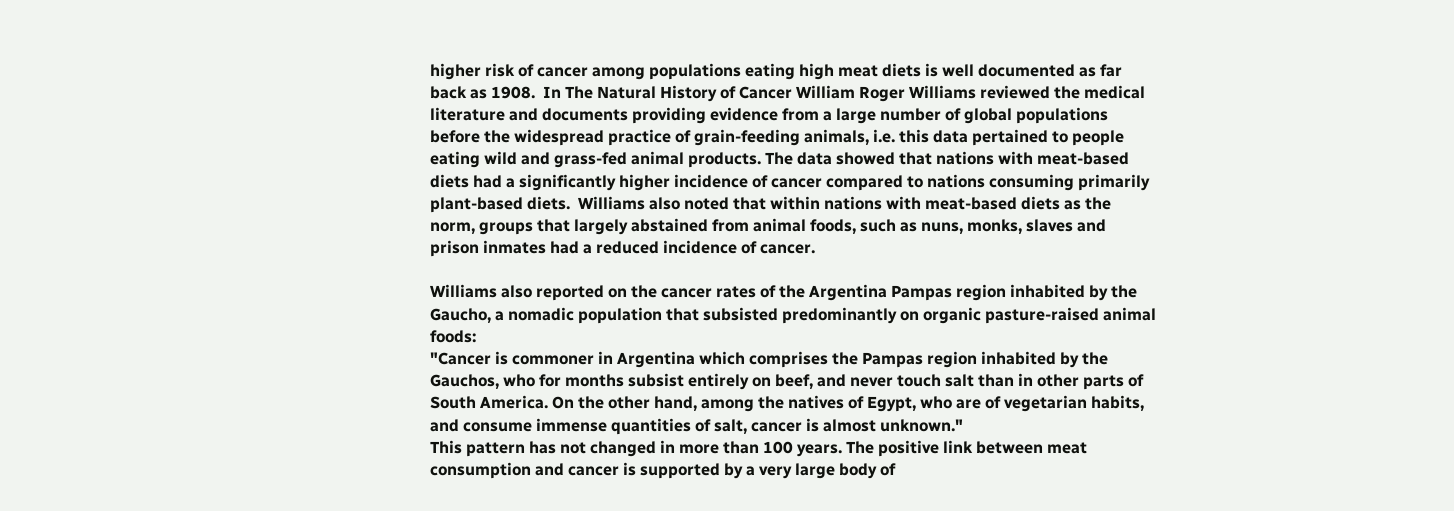higher risk of cancer among populations eating high meat diets is well documented as far back as 1908.  In The Natural History of Cancer William Roger Williams reviewed the medical literature and documents providing evidence from a large number of global populations before the widespread practice of grain-feeding animals, i.e. this data pertained to people eating wild and grass-fed animal products. The data showed that nations with meat-based diets had a significantly higher incidence of cancer compared to nations consuming primarily plant-based diets.  Williams also noted that within nations with meat-based diets as the norm, groups that largely abstained from animal foods, such as nuns, monks, slaves and prison inmates had a reduced incidence of cancer.

Williams also reported on the cancer rates of the Argentina Pampas region inhabited by the Gaucho, a nomadic population that subsisted predominantly on organic pasture-raised animal foods:
"Cancer is commoner in Argentina which comprises the Pampas region inhabited by the Gauchos, who for months subsist entirely on beef, and never touch salt than in other parts of South America. On the other hand, among the natives of Egypt, who are of vegetarian habits, and consume immense quantities of salt, cancer is almost unknown."
This pattern has not changed in more than 100 years. The positive link between meat consumption and cancer is supported by a very large body of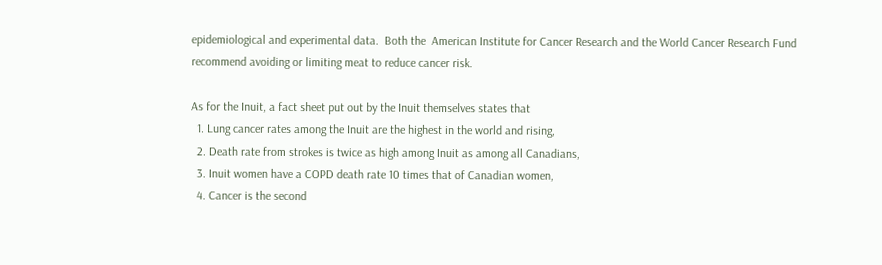epidemiological and experimental data.  Both the  American Institute for Cancer Research and the World Cancer Research Fund recommend avoiding or limiting meat to reduce cancer risk.

As for the Inuit, a fact sheet put out by the Inuit themselves states that
  1. Lung cancer rates among the Inuit are the highest in the world and rising,
  2. Death rate from strokes is twice as high among Inuit as among all Canadians,
  3. Inuit women have a COPD death rate 10 times that of Canadian women,
  4. Cancer is the second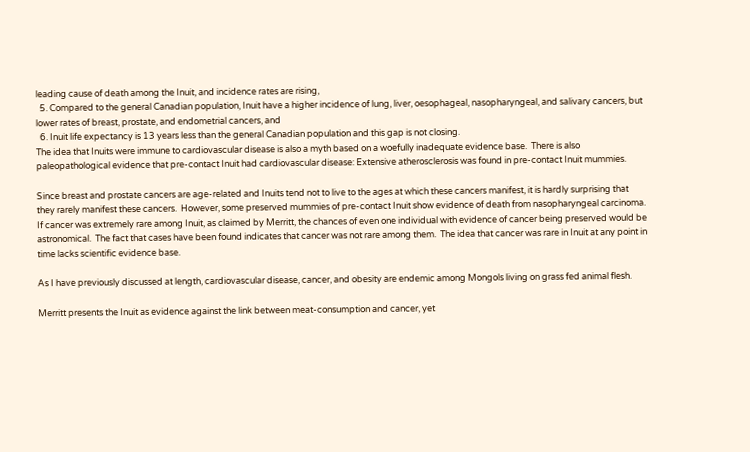leading cause of death among the Inuit, and incidence rates are rising,
  5. Compared to the general Canadian population, Inuit have a higher incidence of lung, liver, oesophageal, nasopharyngeal, and salivary cancers, but lower rates of breast, prostate, and endometrial cancers, and
  6. Inuit life expectancy is 13 years less than the general Canadian population and this gap is not closing.
The idea that Inuits were immune to cardiovascular disease is also a myth based on a woefully inadequate evidence base.  There is also paleopathological evidence that pre-contact Inuit had cardiovascular disease: Extensive atherosclerosis was found in pre-contact Inuit mummies.

Since breast and prostate cancers are age-related and Inuits tend not to live to the ages at which these cancers manifest, it is hardly surprising that they rarely manifest these cancers.  However, some preserved mummies of pre-contact Inuit show evidence of death from nasopharyngeal carcinoma.  If cancer was extremely rare among Inuit, as claimed by Merritt, the chances of even one individual with evidence of cancer being preserved would be astronomical.  The fact that cases have been found indicates that cancer was not rare among them.  The idea that cancer was rare in Inuit at any point in time lacks scientific evidence base.

As I have previously discussed at length, cardiovascular disease, cancer, and obesity are endemic among Mongols living on grass fed animal flesh.

Merritt presents the Inuit as evidence against the link between meat-consumption and cancer, yet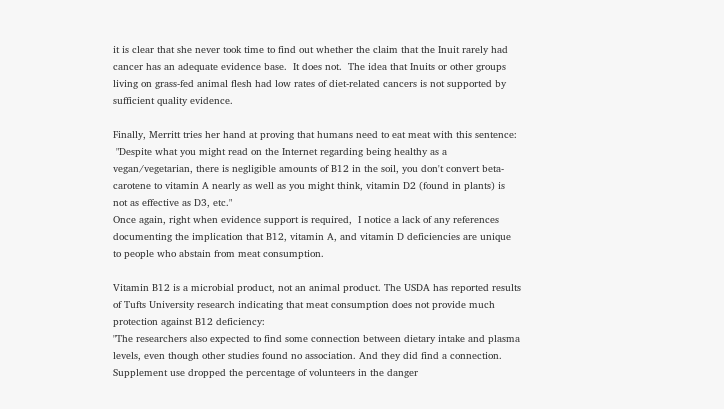it is clear that she never took time to find out whether the claim that the Inuit rarely had cancer has an adequate evidence base.  It does not.  The idea that Inuits or other groups living on grass-fed animal flesh had low rates of diet-related cancers is not supported by sufficient quality evidence.

Finally, Merritt tries her hand at proving that humans need to eat meat with this sentence:
 "Despite what you might read on the Internet regarding being healthy as a vegan/vegetarian, there is negligible amounts of B12 in the soil, you don't convert beta-carotene to vitamin A nearly as well as you might think, vitamin D2 (found in plants) is not as effective as D3, etc."
Once again, right when evidence support is required,  I notice a lack of any references documenting the implication that B12, vitamin A, and vitamin D deficiencies are unique to people who abstain from meat consumption.

Vitamin B12 is a microbial product, not an animal product. The USDA has reported results of Tufts University research indicating that meat consumption does not provide much protection against B12 deficiency:
"The researchers also expected to find some connection between dietary intake and plasma levels, even though other studies found no association. And they did find a connection. Supplement use dropped the percentage of volunteers in the danger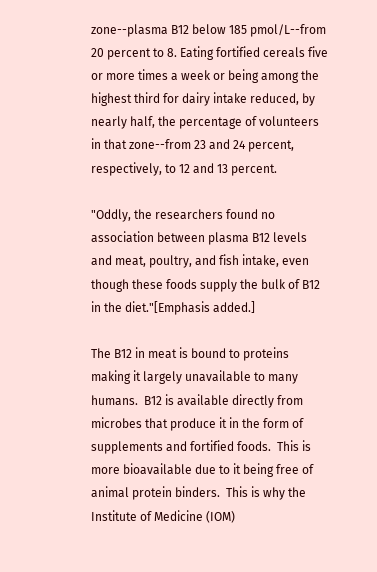zone--plasma B12 below 185 pmol/L--from 20 percent to 8. Eating fortified cereals five or more times a week or being among the highest third for dairy intake reduced, by nearly half, the percentage of volunteers in that zone--from 23 and 24 percent, respectively, to 12 and 13 percent.

"Oddly, the researchers found no association between plasma B12 levels and meat, poultry, and fish intake, even though these foods supply the bulk of B12 in the diet."[Emphasis added.]

The B12 in meat is bound to proteins making it largely unavailable to many humans.  B12 is available directly from microbes that produce it in the form of supplements and fortified foods.  This is more bioavailable due to it being free of animal protein binders.  This is why the Institute of Medicine (IOM)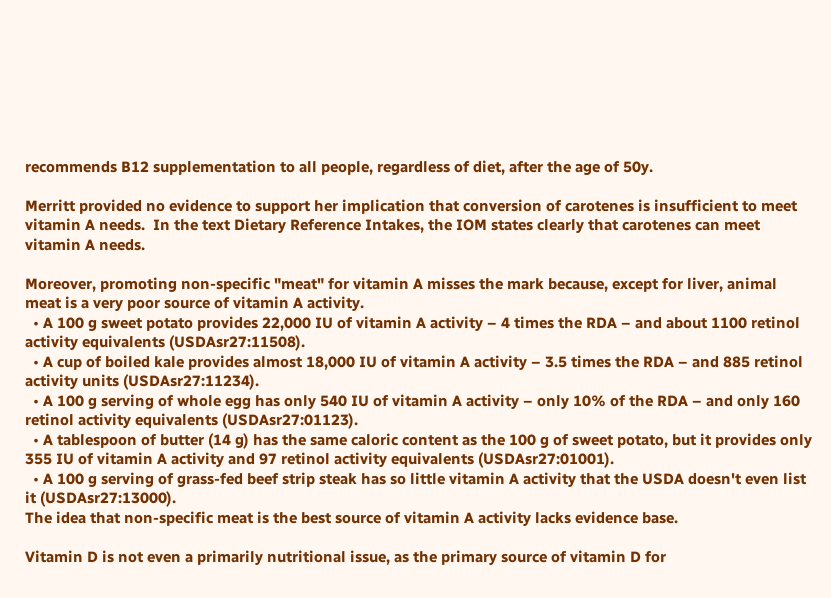recommends B12 supplementation to all people, regardless of diet, after the age of 50y.

Merritt provided no evidence to support her implication that conversion of carotenes is insufficient to meet vitamin A needs.  In the text Dietary Reference Intakes, the IOM states clearly that carotenes can meet vitamin A needs.

Moreover, promoting non-specific "meat" for vitamin A misses the mark because, except for liver, animal meat is a very poor source of vitamin A activity.
  • A 100 g sweet potato provides 22,000 IU of vitamin A activity – 4 times the RDA – and about 1100 retinol activity equivalents (USDAsr27:11508).
  • A cup of boiled kale provides almost 18,000 IU of vitamin A activity – 3.5 times the RDA – and 885 retinol activity units (USDAsr27:11234).
  • A 100 g serving of whole egg has only 540 IU of vitamin A activity – only 10% of the RDA – and only 160 retinol activity equivalents (USDAsr27:01123).
  • A tablespoon of butter (14 g) has the same caloric content as the 100 g of sweet potato, but it provides only 355 IU of vitamin A activity and 97 retinol activity equivalents (USDAsr27:01001).
  • A 100 g serving of grass-fed beef strip steak has so little vitamin A activity that the USDA doesn't even list it (USDAsr27:13000).
The idea that non-specific meat is the best source of vitamin A activity lacks evidence base.

Vitamin D is not even a primarily nutritional issue, as the primary source of vitamin D for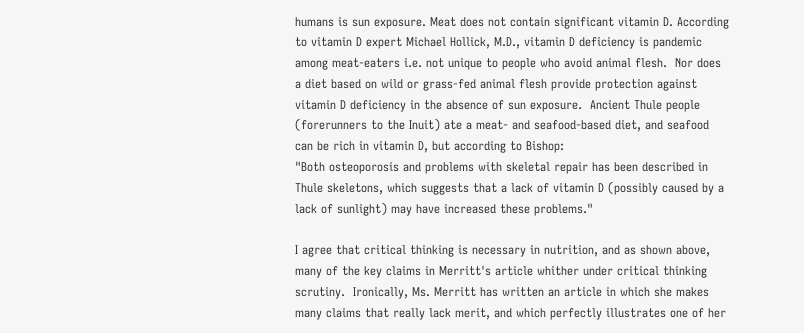humans is sun exposure. Meat does not contain significant vitamin D. According to vitamin D expert Michael Hollick, M.D., vitamin D deficiency is pandemic among meat-eaters i.e. not unique to people who avoid animal flesh.  Nor does a diet based on wild or grass-fed animal flesh provide protection against vitamin D deficiency in the absence of sun exposure.  Ancient Thule people (forerunners to the Inuit) ate a meat- and seafood-based diet, and seafood can be rich in vitamin D, but according to Bishop:
"Both osteoporosis and problems with skeletal repair has been described in Thule skeletons, which suggests that a lack of vitamin D (possibly caused by a lack of sunlight) may have increased these problems."

I agree that critical thinking is necessary in nutrition, and as shown above, many of the key claims in Merritt's article whither under critical thinking scrutiny.  Ironically, Ms. Merritt has written an article in which she makes many claims that really lack merit, and which perfectly illustrates one of her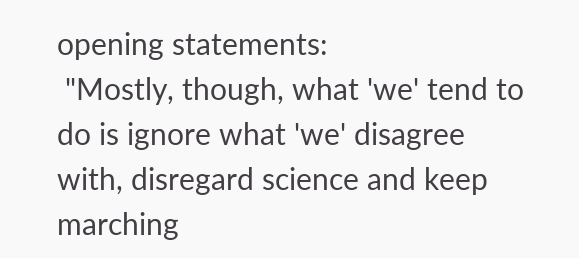opening statements:
 "Mostly, though, what 'we' tend to do is ignore what 'we' disagree with, disregard science and keep marching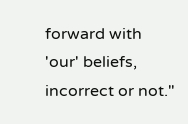forward with 'our' beliefs, incorrect or not."